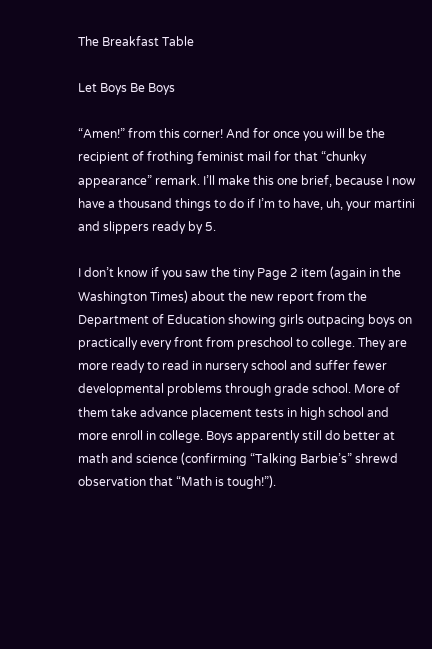The Breakfast Table

Let Boys Be Boys

“Amen!” from this corner! And for once you will be the recipient of frothing feminist mail for that “chunky appearance” remark. I’ll make this one brief, because I now have a thousand things to do if I’m to have, uh, your martini and slippers ready by 5.

I don’t know if you saw the tiny Page 2 item (again in the Washington Times) about the new report from the Department of Education showing girls outpacing boys on practically every front from preschool to college. They are more ready to read in nursery school and suffer fewer developmental problems through grade school. More of them take advance placement tests in high school and more enroll in college. Boys apparently still do better at math and science (confirming “Talking Barbie’s” shrewd observation that “Math is tough!”).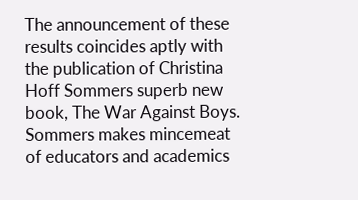The announcement of these results coincides aptly with the publication of Christina Hoff Sommers superb new book, The War Against Boys. Sommers makes mincemeat of educators and academics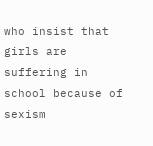who insist that girls are suffering in school because of sexism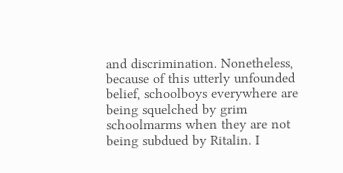and discrimination. Nonetheless, because of this utterly unfounded belief, schoolboys everywhere are being squelched by grim schoolmarms when they are not being subdued by Ritalin. I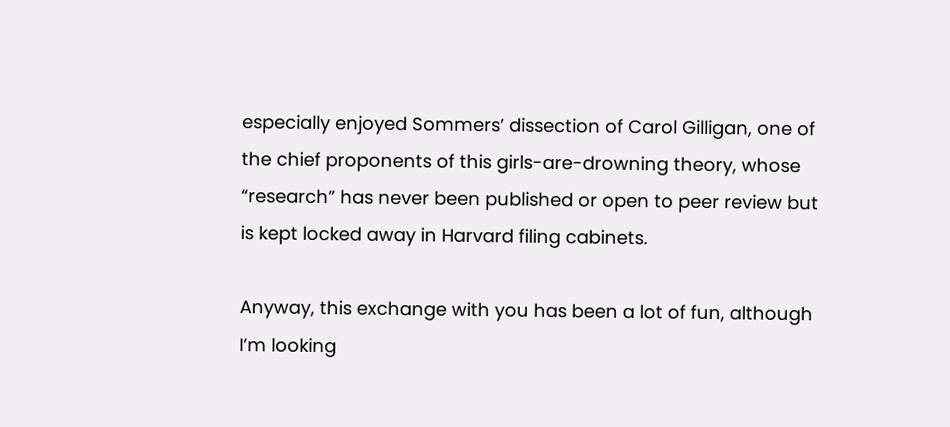especially enjoyed Sommers’ dissection of Carol Gilligan, one of the chief proponents of this girls-are-drowning theory, whose “research” has never been published or open to peer review but is kept locked away in Harvard filing cabinets.

Anyway, this exchange with you has been a lot of fun, although I’m looking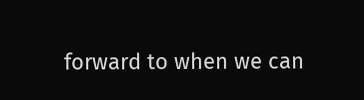forward to when we can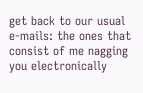get back to our usual e-mails: the ones that consist of me nagging you electronically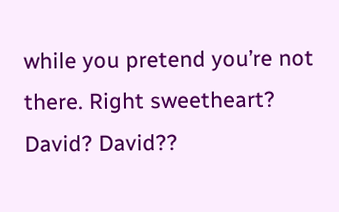while you pretend you’re not there. Right sweetheart? David? David??